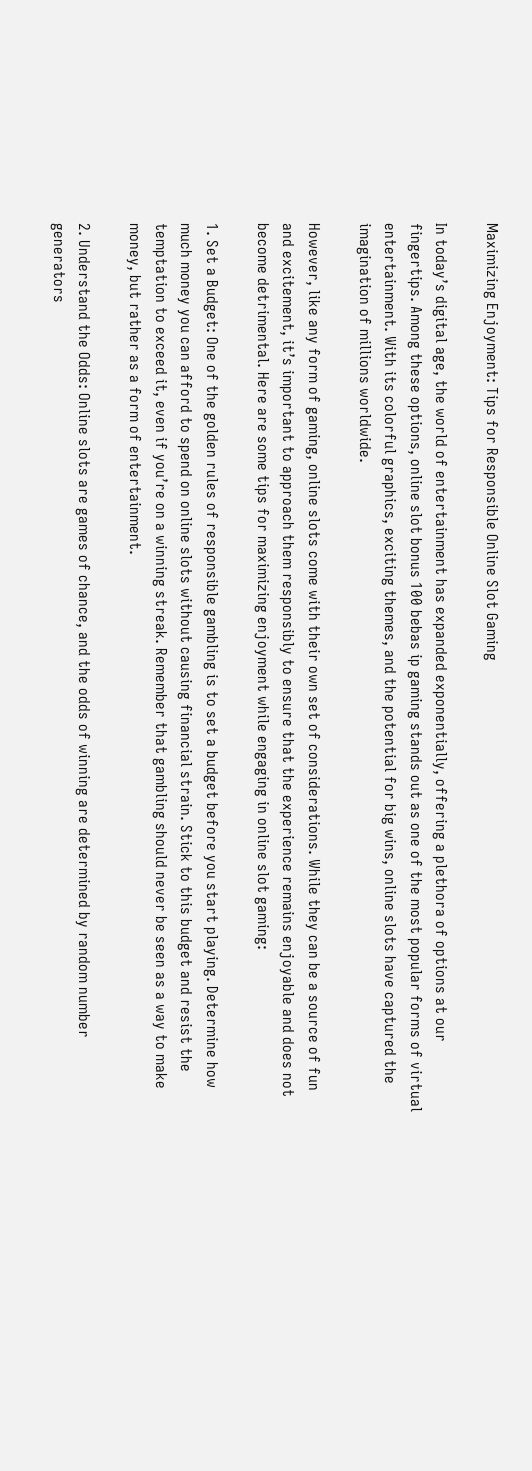Maximizing Enjoyment: Tips for Responsible Online Slot Gaming

In today’s digital age, the world of entertainment has expanded exponentially, offering a plethora of options at our fingertips. Among these options, online slot bonus 100 bebas ip gaming stands out as one of the most popular forms of virtual entertainment. With its colorful graphics, exciting themes, and the potential for big wins, online slots have captured the imagination of millions worldwide.

However, like any form of gaming, online slots come with their own set of considerations. While they can be a source of fun and excitement, it’s important to approach them responsibly to ensure that the experience remains enjoyable and does not become detrimental. Here are some tips for maximizing enjoyment while engaging in online slot gaming:

1. Set a Budget: One of the golden rules of responsible gambling is to set a budget before you start playing. Determine how much money you can afford to spend on online slots without causing financial strain. Stick to this budget and resist the temptation to exceed it, even if you’re on a winning streak. Remember that gambling should never be seen as a way to make money, but rather as a form of entertainment.

2. Understand the Odds: Online slots are games of chance, and the odds of winning are determined by random number generators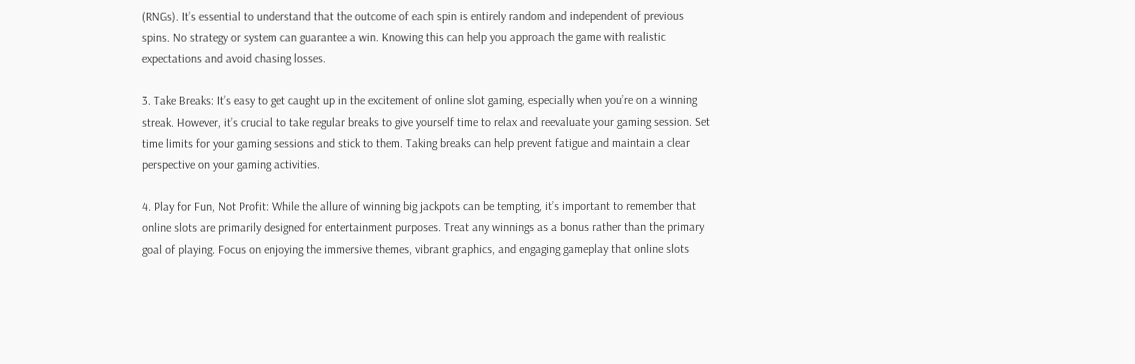(RNGs). It’s essential to understand that the outcome of each spin is entirely random and independent of previous spins. No strategy or system can guarantee a win. Knowing this can help you approach the game with realistic expectations and avoid chasing losses.

3. Take Breaks: It’s easy to get caught up in the excitement of online slot gaming, especially when you’re on a winning streak. However, it’s crucial to take regular breaks to give yourself time to relax and reevaluate your gaming session. Set time limits for your gaming sessions and stick to them. Taking breaks can help prevent fatigue and maintain a clear perspective on your gaming activities.

4. Play for Fun, Not Profit: While the allure of winning big jackpots can be tempting, it’s important to remember that online slots are primarily designed for entertainment purposes. Treat any winnings as a bonus rather than the primary goal of playing. Focus on enjoying the immersive themes, vibrant graphics, and engaging gameplay that online slots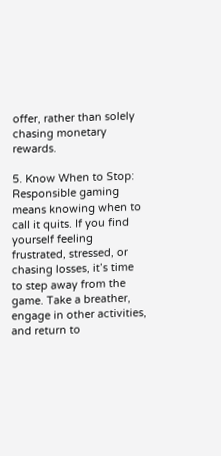offer, rather than solely chasing monetary rewards.

5. Know When to Stop: Responsible gaming means knowing when to call it quits. If you find yourself feeling frustrated, stressed, or chasing losses, it’s time to step away from the game. Take a breather, engage in other activities, and return to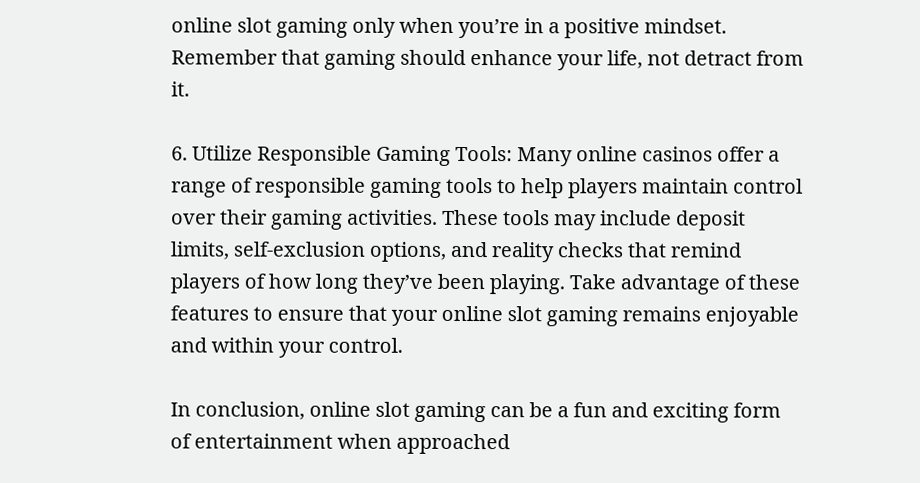online slot gaming only when you’re in a positive mindset. Remember that gaming should enhance your life, not detract from it.

6. Utilize Responsible Gaming Tools: Many online casinos offer a range of responsible gaming tools to help players maintain control over their gaming activities. These tools may include deposit limits, self-exclusion options, and reality checks that remind players of how long they’ve been playing. Take advantage of these features to ensure that your online slot gaming remains enjoyable and within your control.

In conclusion, online slot gaming can be a fun and exciting form of entertainment when approached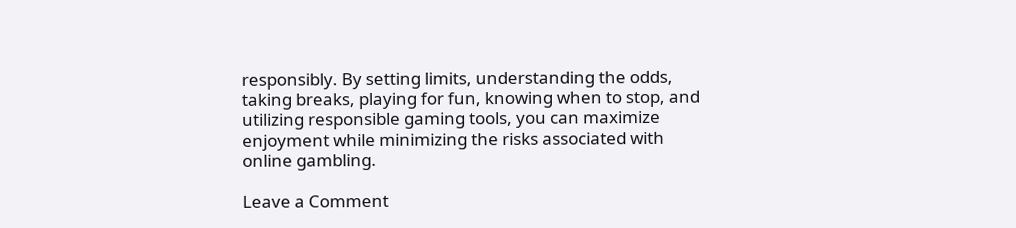responsibly. By setting limits, understanding the odds, taking breaks, playing for fun, knowing when to stop, and utilizing responsible gaming tools, you can maximize enjoyment while minimizing the risks associated with online gambling.

Leave a Comment